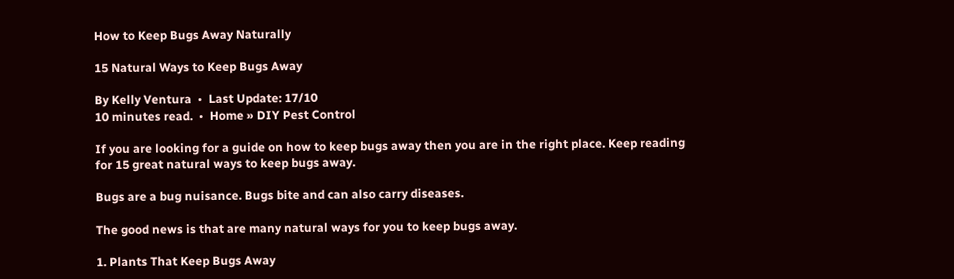How to Keep Bugs Away Naturally

15 Natural Ways to Keep Bugs Away

By Kelly Ventura  •  Last Update: 17/10
10 minutes read.  •  Home » DIY Pest Control

If you are looking for a guide on how to keep bugs away then you are in the right place. Keep reading for 15 great natural ways to keep bugs away.

Bugs are a bug nuisance. Bugs bite and can also carry diseases.

The good news is that are many natural ways for you to keep bugs away.

1. Plants That Keep Bugs Away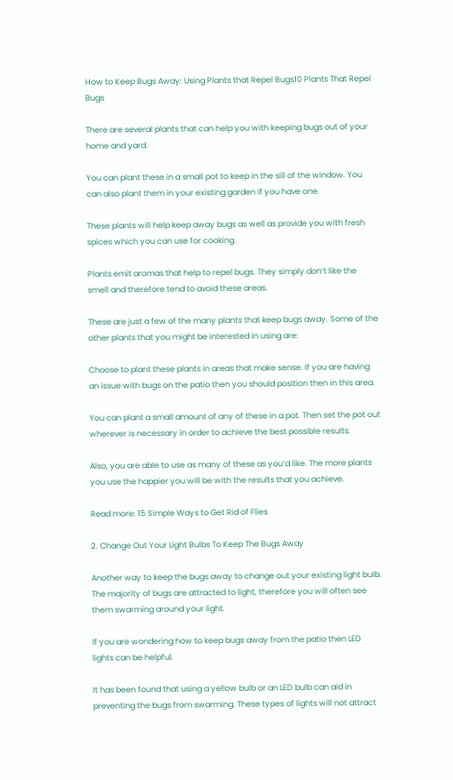How to Keep Bugs Away: Using Plants that Repel Bugs10 Plants That Repel Bugs

There are several plants that can help you with keeping bugs out of your home and yard.

You can plant these in a small pot to keep in the sill of the window. You can also plant them in your existing garden if you have one.

These plants will help keep away bugs as well as provide you with fresh spices which you can use for cooking.

Plants emit aromas that help to repel bugs. They simply don’t like the smell and therefore tend to avoid these areas.

These are just a few of the many plants that keep bugs away. Some of the other plants that you might be interested in using are:

Choose to plant these plants in areas that make sense. If you are having an issue with bugs on the patio then you should position then in this area.

You can plant a small amount of any of these in a pot. Then set the pot out wherever is necessary in order to achieve the best possible results.

Also, you are able to use as many of these as you’d like. The more plants you use the happier you will be with the results that you achieve.

Read more: 15 Simple Ways to Get Rid of Flies

2. Change Out Your Light Bulbs To Keep The Bugs Away

Another way to keep the bugs away to change out your existing light bulb. The majority of bugs are attracted to light, therefore you will often see them swarming around your light.

If you are wondering how to keep bugs away from the patio then LED lights can be helpful.

It has been found that using a yellow bulb or an LED bulb can aid in preventing the bugs from swarming. These types of lights will not attract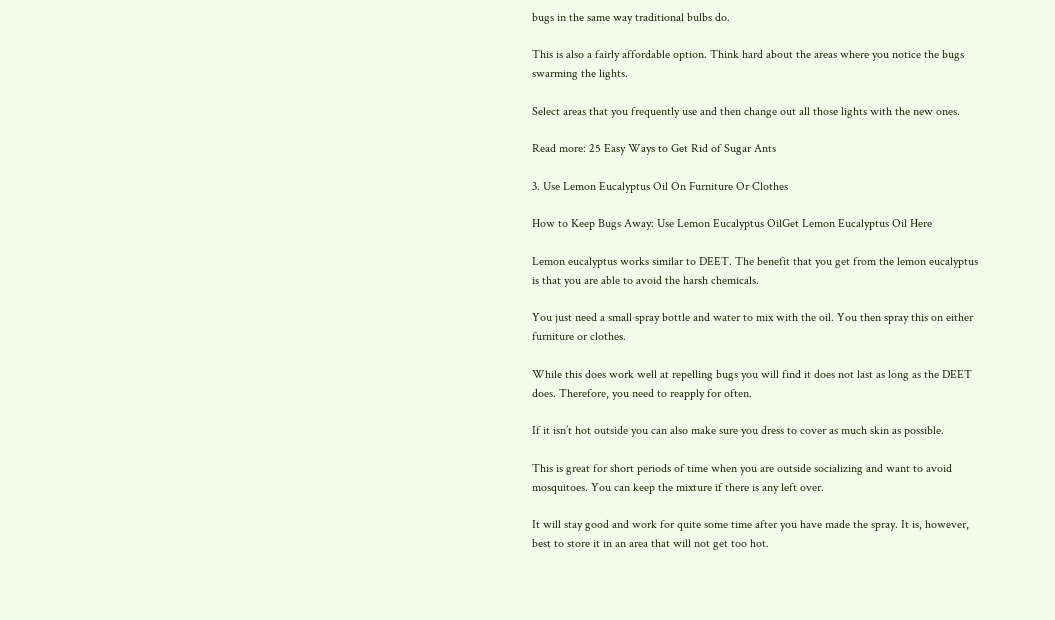bugs in the same way traditional bulbs do.

This is also a fairly affordable option. Think hard about the areas where you notice the bugs swarming the lights.

Select areas that you frequently use and then change out all those lights with the new ones.

Read more: 25 Easy Ways to Get Rid of Sugar Ants

3. Use Lemon Eucalyptus Oil On Furniture Or Clothes

How to Keep Bugs Away: Use Lemon Eucalyptus OilGet Lemon Eucalyptus Oil Here

Lemon eucalyptus works similar to DEET. The benefit that you get from the lemon eucalyptus is that you are able to avoid the harsh chemicals.

You just need a small spray bottle and water to mix with the oil. You then spray this on either furniture or clothes.

While this does work well at repelling bugs you will find it does not last as long as the DEET does. Therefore, you need to reapply for often.

If it isn’t hot outside you can also make sure you dress to cover as much skin as possible.

This is great for short periods of time when you are outside socializing and want to avoid mosquitoes. You can keep the mixture if there is any left over.

It will stay good and work for quite some time after you have made the spray. It is, however, best to store it in an area that will not get too hot.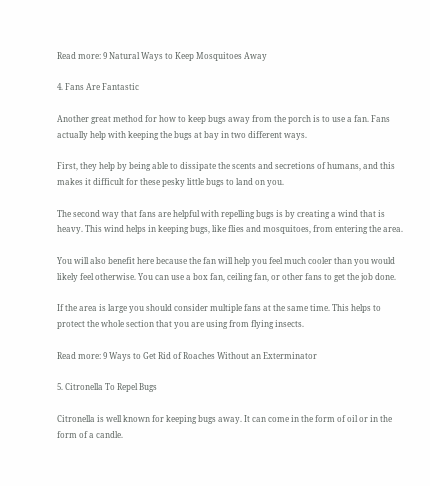Read more: 9 Natural Ways to Keep Mosquitoes Away

4. Fans Are Fantastic

Another great method for how to keep bugs away from the porch is to use a fan. Fans actually help with keeping the bugs at bay in two different ways.

First, they help by being able to dissipate the scents and secretions of humans, and this makes it difficult for these pesky little bugs to land on you.

The second way that fans are helpful with repelling bugs is by creating a wind that is heavy. This wind helps in keeping bugs, like flies and mosquitoes, from entering the area.

You will also benefit here because the fan will help you feel much cooler than you would likely feel otherwise. You can use a box fan, ceiling fan, or other fans to get the job done.

If the area is large you should consider multiple fans at the same time. This helps to protect the whole section that you are using from flying insects.

Read more: 9 Ways to Get Rid of Roaches Without an Exterminator

5. Citronella To Repel Bugs

Citronella is well known for keeping bugs away. It can come in the form of oil or in the form of a candle.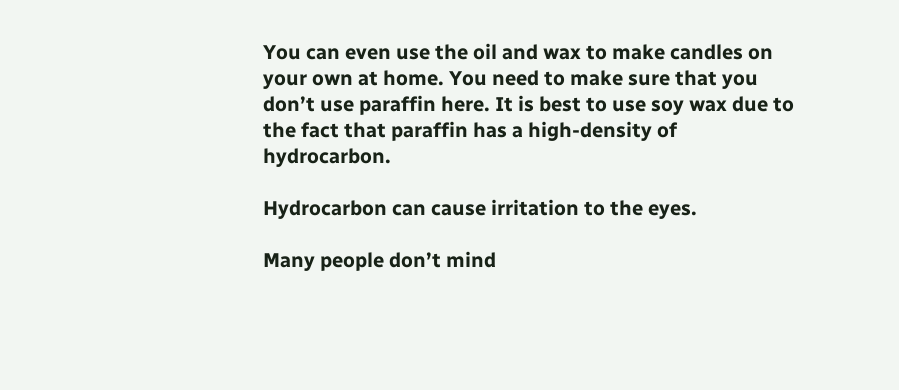You can even use the oil and wax to make candles on your own at home. You need to make sure that you don’t use paraffin here. It is best to use soy wax due to the fact that paraffin has a high-density of hydrocarbon.

Hydrocarbon can cause irritation to the eyes.

Many people don’t mind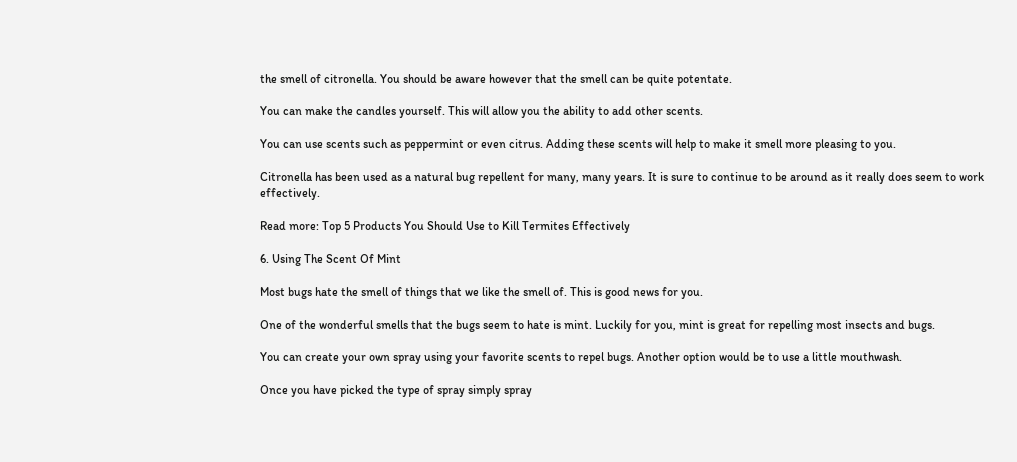the smell of citronella. You should be aware however that the smell can be quite potentate.

You can make the candles yourself. This will allow you the ability to add other scents.

You can use scents such as peppermint or even citrus. Adding these scents will help to make it smell more pleasing to you.

Citronella has been used as a natural bug repellent for many, many years. It is sure to continue to be around as it really does seem to work effectively.

Read more: Top 5 Products You Should Use to Kill Termites Effectively

6. Using The Scent Of Mint

Most bugs hate the smell of things that we like the smell of. This is good news for you.

One of the wonderful smells that the bugs seem to hate is mint. Luckily for you, mint is great for repelling most insects and bugs.

You can create your own spray using your favorite scents to repel bugs. Another option would be to use a little mouthwash.

Once you have picked the type of spray simply spray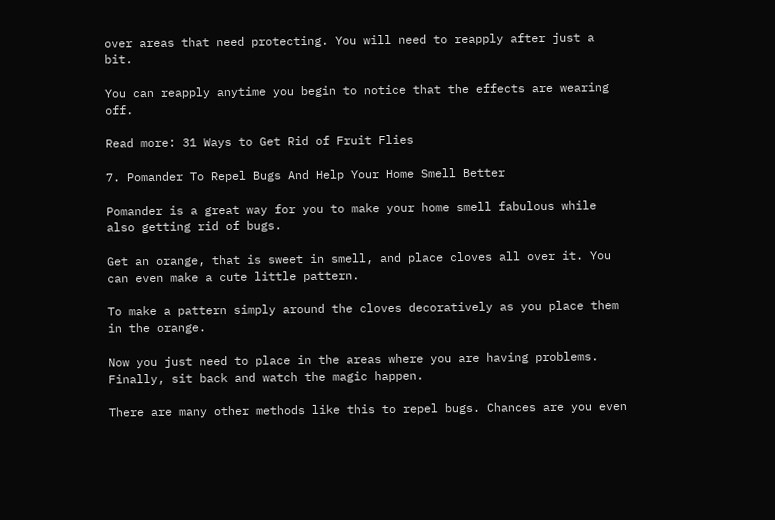over areas that need protecting. You will need to reapply after just a bit.

You can reapply anytime you begin to notice that the effects are wearing off.

Read more: 31 Ways to Get Rid of Fruit Flies

7. Pomander To Repel Bugs And Help Your Home Smell Better

Pomander is a great way for you to make your home smell fabulous while also getting rid of bugs.

Get an orange, that is sweet in smell, and place cloves all over it. You can even make a cute little pattern.

To make a pattern simply around the cloves decoratively as you place them in the orange.

Now you just need to place in the areas where you are having problems. Finally, sit back and watch the magic happen.

There are many other methods like this to repel bugs. Chances are you even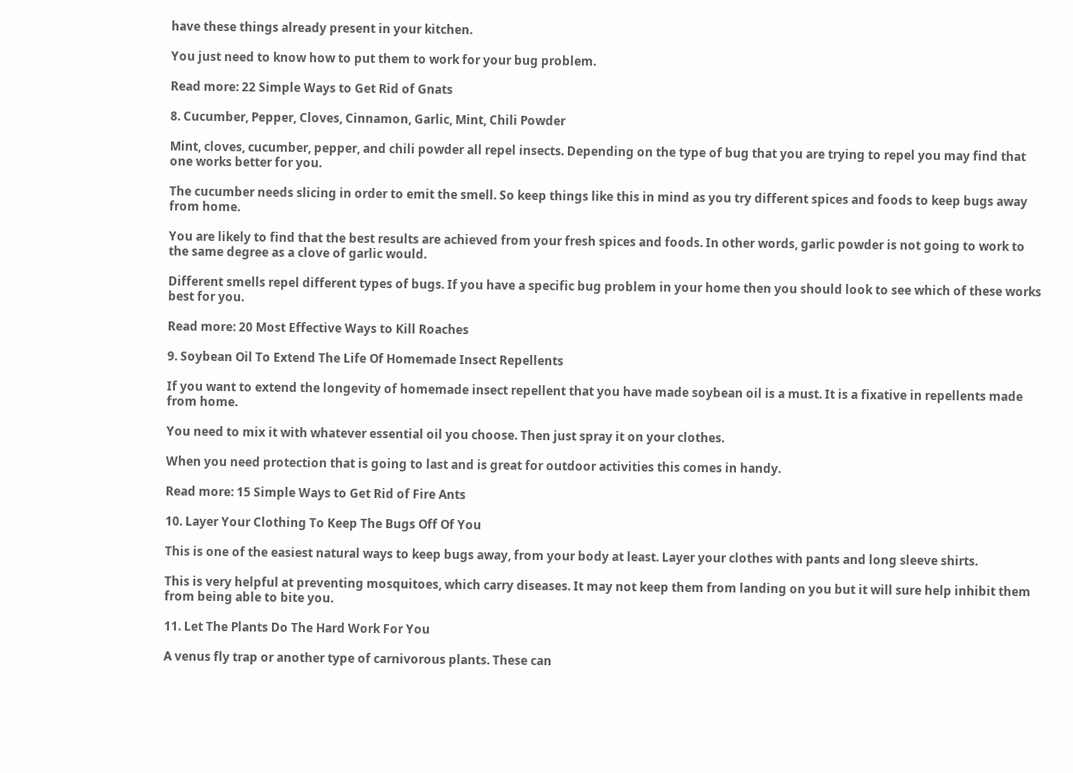have these things already present in your kitchen.

You just need to know how to put them to work for your bug problem.

Read more: 22 Simple Ways to Get Rid of Gnats

8. Cucumber, Pepper, Cloves, Cinnamon, Garlic, Mint, Chili Powder

Mint, cloves, cucumber, pepper, and chili powder all repel insects. Depending on the type of bug that you are trying to repel you may find that one works better for you.

The cucumber needs slicing in order to emit the smell. So keep things like this in mind as you try different spices and foods to keep bugs away from home.

You are likely to find that the best results are achieved from your fresh spices and foods. In other words, garlic powder is not going to work to the same degree as a clove of garlic would.

Different smells repel different types of bugs. If you have a specific bug problem in your home then you should look to see which of these works best for you.

Read more: 20 Most Effective Ways to Kill Roaches

9. Soybean Oil To Extend The Life Of Homemade Insect Repellents

If you want to extend the longevity of homemade insect repellent that you have made soybean oil is a must. It is a fixative in repellents made from home.

You need to mix it with whatever essential oil you choose. Then just spray it on your clothes.

When you need protection that is going to last and is great for outdoor activities this comes in handy.

Read more: 15 Simple Ways to Get Rid of Fire Ants

10. Layer Your Clothing To Keep The Bugs Off Of You

This is one of the easiest natural ways to keep bugs away, from your body at least. Layer your clothes with pants and long sleeve shirts.

This is very helpful at preventing mosquitoes, which carry diseases. It may not keep them from landing on you but it will sure help inhibit them from being able to bite you.

11. Let The Plants Do The Hard Work For You

A venus fly trap or another type of carnivorous plants. These can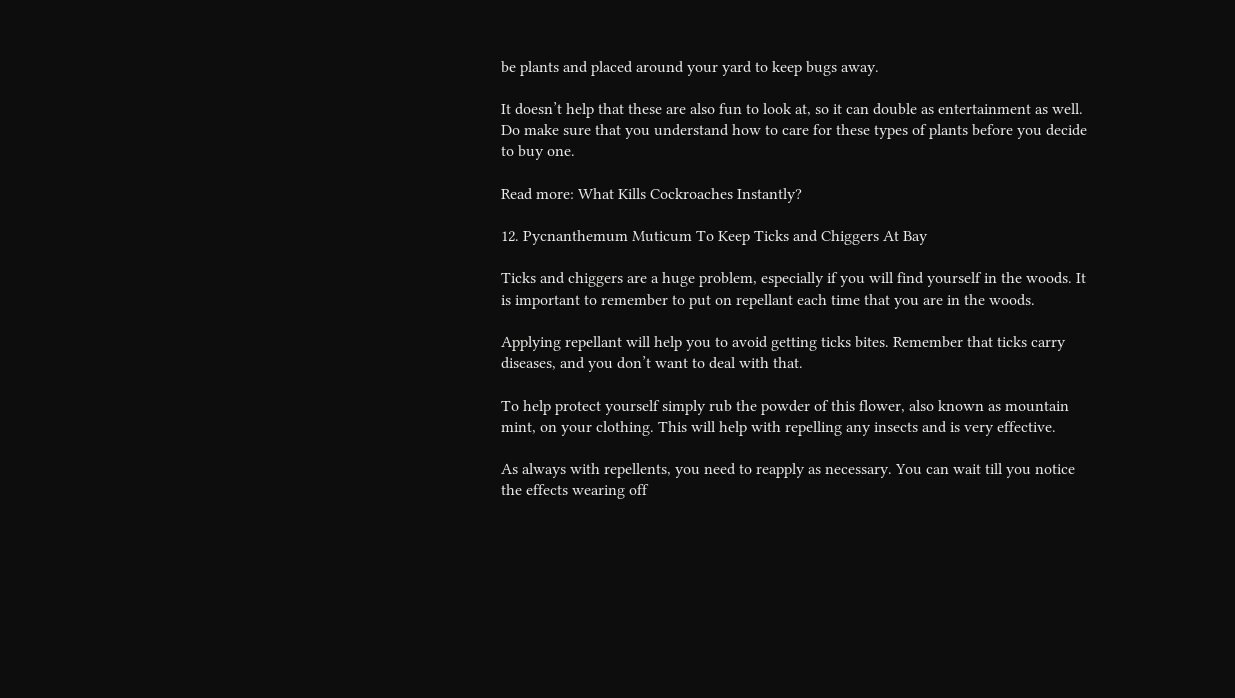be plants and placed around your yard to keep bugs away.

It doesn’t help that these are also fun to look at, so it can double as entertainment as well. Do make sure that you understand how to care for these types of plants before you decide to buy one.

Read more: What Kills Cockroaches Instantly?

12. Pycnanthemum Muticum To Keep Ticks and Chiggers At Bay

Ticks and chiggers are a huge problem, especially if you will find yourself in the woods. It is important to remember to put on repellant each time that you are in the woods.

Applying repellant will help you to avoid getting ticks bites. Remember that ticks carry diseases, and you don’t want to deal with that.

To help protect yourself simply rub the powder of this flower, also known as mountain mint, on your clothing. This will help with repelling any insects and is very effective.

As always with repellents, you need to reapply as necessary. You can wait till you notice the effects wearing off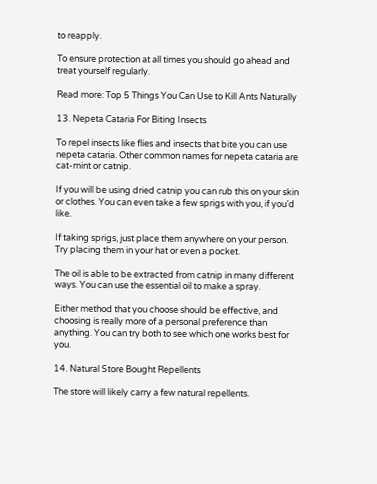to reapply.

To ensure protection at all times you should go ahead and treat yourself regularly.

Read more: Top 5 Things You Can Use to Kill Ants Naturally

13. Nepeta Cataria For Biting Insects

To repel insects like flies and insects that bite you can use nepeta cataria. Other common names for nepeta cataria are cat-mint or catnip.

If you will be using dried catnip you can rub this on your skin or clothes. You can even take a few sprigs with you, if you’d like.

If taking sprigs, just place them anywhere on your person. Try placing them in your hat or even a pocket.

The oil is able to be extracted from catnip in many different ways. You can use the essential oil to make a spray.

Either method that you choose should be effective, and choosing is really more of a personal preference than anything. You can try both to see which one works best for you.

14. Natural Store Bought Repellents

The store will likely carry a few natural repellents.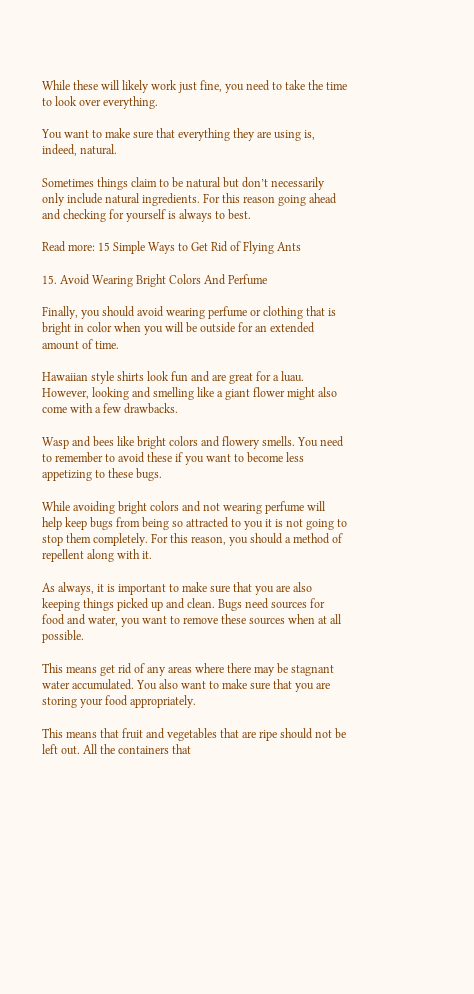While these will likely work just fine, you need to take the time to look over everything.

You want to make sure that everything they are using is, indeed, natural.

Sometimes things claim to be natural but don’t necessarily only include natural ingredients. For this reason going ahead and checking for yourself is always to best.

Read more: 15 Simple Ways to Get Rid of Flying Ants

15. Avoid Wearing Bright Colors And Perfume

Finally, you should avoid wearing perfume or clothing that is bright in color when you will be outside for an extended amount of time.

Hawaiian style shirts look fun and are great for a luau. However, looking and smelling like a giant flower might also come with a few drawbacks.

Wasp and bees like bright colors and flowery smells. You need to remember to avoid these if you want to become less appetizing to these bugs.

While avoiding bright colors and not wearing perfume will help keep bugs from being so attracted to you it is not going to stop them completely. For this reason, you should a method of repellent along with it.

As always, it is important to make sure that you are also keeping things picked up and clean. Bugs need sources for food and water, you want to remove these sources when at all possible.

This means get rid of any areas where there may be stagnant water accumulated. You also want to make sure that you are storing your food appropriately.

This means that fruit and vegetables that are ripe should not be left out. All the containers that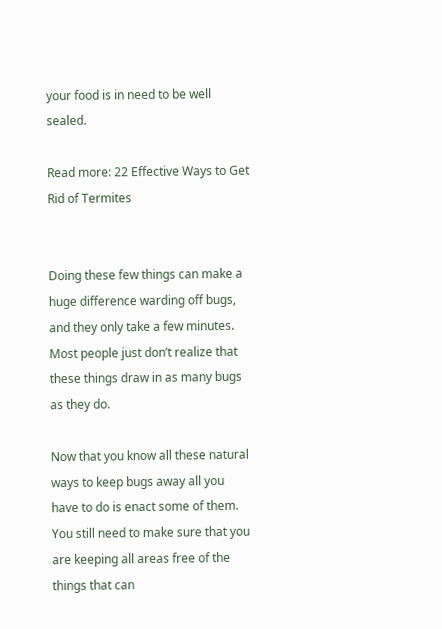your food is in need to be well sealed.

Read more: 22 Effective Ways to Get Rid of Termites


Doing these few things can make a huge difference warding off bugs, and they only take a few minutes. Most people just don’t realize that these things draw in as many bugs as they do.

Now that you know all these natural ways to keep bugs away all you have to do is enact some of them. You still need to make sure that you are keeping all areas free of the things that can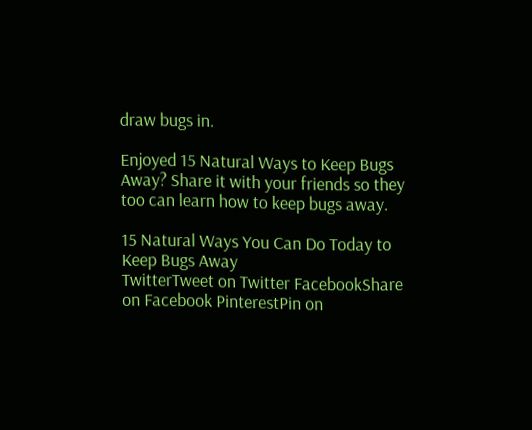draw bugs in.

Enjoyed 15 Natural Ways to Keep Bugs Away? Share it with your friends so they too can learn how to keep bugs away.

15 Natural Ways You Can Do Today to Keep Bugs Away
TwitterTweet on Twitter FacebookShare on Facebook PinterestPin on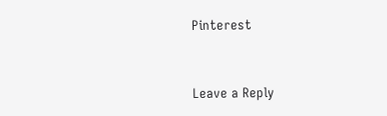Pinterest


Leave a Reply